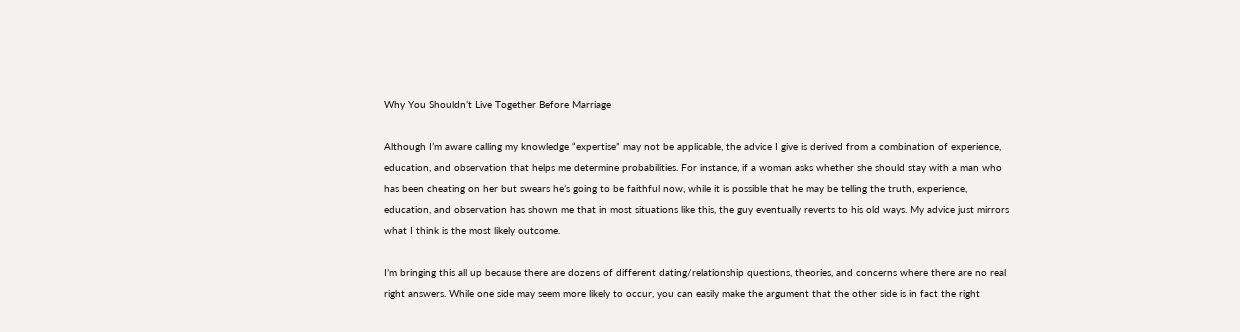Why You Shouldn’t Live Together Before Marriage

Although I’m aware calling my knowledge “expertise” may not be applicable, the advice I give is derived from a combination of experience, education, and observation that helps me determine probabilities. For instance, if a woman asks whether she should stay with a man who has been cheating on her but swears he’s going to be faithful now, while it is possible that he may be telling the truth, experience, education, and observation has shown me that in most situations like this, the guy eventually reverts to his old ways. My advice just mirrors what I think is the most likely outcome.

I’m bringing this all up because there are dozens of different dating/relationship questions, theories, and concerns where there are no real right answers. While one side may seem more likely to occur, you can easily make the argument that the other side is in fact the right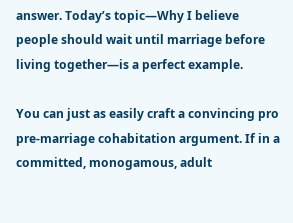answer. Today’s topic—Why I believe people should wait until marriage before living together—is a perfect example.

You can just as easily craft a convincing pro pre-marriage cohabitation argument. If in a committed, monogamous, adult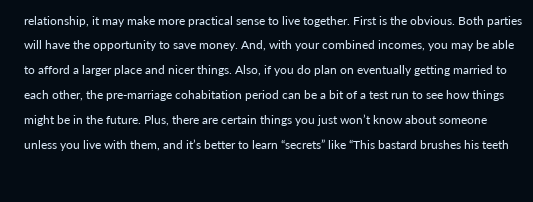relationship, it may make more practical sense to live together. First is the obvious. Both parties will have the opportunity to save money. And, with your combined incomes, you may be able to afford a larger place and nicer things. Also, if you do plan on eventually getting married to each other, the pre-marriage cohabitation period can be a bit of a test run to see how things might be in the future. Plus, there are certain things you just won’t know about someone unless you live with them, and it’s better to learn “secrets” like “This bastard brushes his teeth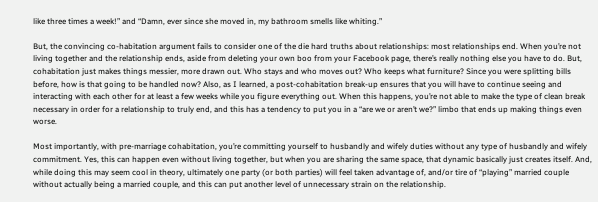like three times a week!” and “Damn, ever since she moved in, my bathroom smells like whiting.”

But, the convincing co-habitation argument fails to consider one of the die hard truths about relationships: most relationships end. When you’re not living together and the relationship ends, aside from deleting your own boo from your Facebook page, there’s really nothing else you have to do. But, cohabitation just makes things messier, more drawn out. Who stays and who moves out? Who keeps what furniture? Since you were splitting bills before, how is that going to be handled now? Also, as I learned, a post-cohabitation break-up ensures that you will have to continue seeing and interacting with each other for at least a few weeks while you figure everything out. When this happens, you’re not able to make the type of clean break necessary in order for a relationship to truly end, and this has a tendency to put you in a “are we or aren’t we?” limbo that ends up making things even worse.

Most importantly, with pre-marriage cohabitation, you’re committing yourself to husbandly and wifely duties without any type of husbandly and wifely commitment. Yes, this can happen even without living together, but when you are sharing the same space, that dynamic basically just creates itself. And, while doing this may seem cool in theory, ultimately one party (or both parties) will feel taken advantage of, and/or tire of “playing” married couple without actually being a married couple, and this can put another level of unnecessary strain on the relationship.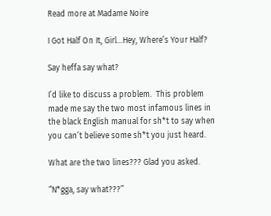Read more at Madame Noire

I Got Half On It, Girl…Hey, Where’s Your Half?

Say heffa say what?

I’d like to discuss a problem.  This problem made me say the two most infamous lines in the black English manual for sh*t to say when you can’t believe some sh*t you just heard.

What are the two lines??? Glad you asked.

“N*gga, say what???”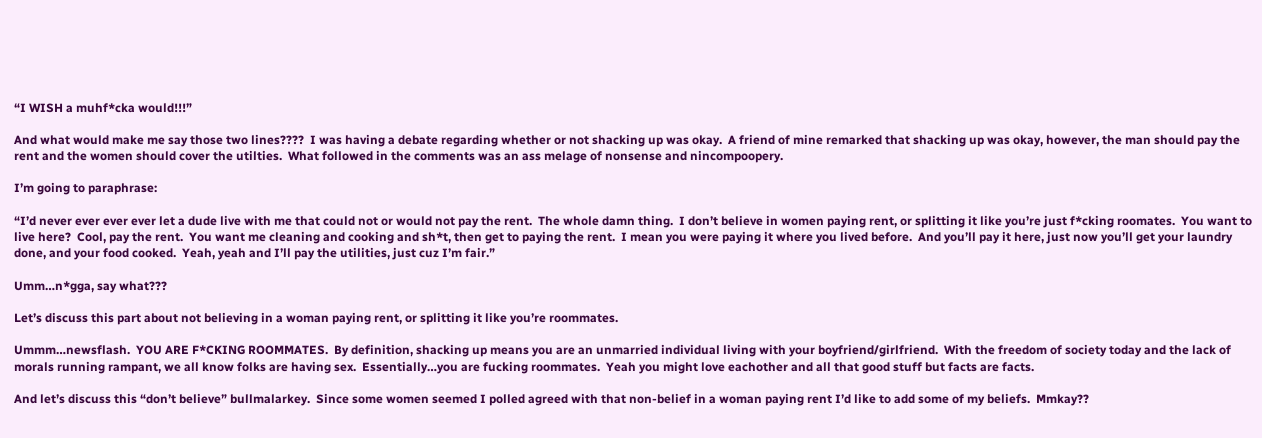“I WISH a muhf*cka would!!!”

And what would make me say those two lines????  I was having a debate regarding whether or not shacking up was okay.  A friend of mine remarked that shacking up was okay, however, the man should pay the rent and the women should cover the utilties.  What followed in the comments was an ass melage of nonsense and nincompoopery.

I’m going to paraphrase:

“I’d never ever ever ever let a dude live with me that could not or would not pay the rent.  The whole damn thing.  I don’t believe in women paying rent, or splitting it like you’re just f*cking roomates.  You want to live here?  Cool, pay the rent.  You want me cleaning and cooking and sh*t, then get to paying the rent.  I mean you were paying it where you lived before.  And you’ll pay it here, just now you’ll get your laundry done, and your food cooked.  Yeah, yeah and I’ll pay the utilities, just cuz I’m fair.”

Umm…n*gga, say what???

Let’s discuss this part about not believing in a woman paying rent, or splitting it like you’re roommates.

Ummm…newsflash.  YOU ARE F*CKING ROOMMATES.  By definition, shacking up means you are an unmarried individual living with your boyfriend/girlfriend.  With the freedom of society today and the lack of morals running rampant, we all know folks are having sex.  Essentially…you are fucking roommates.  Yeah you might love eachother and all that good stuff but facts are facts.

And let’s discuss this “don’t believe” bullmalarkey.  Since some women seemed I polled agreed with that non-belief in a woman paying rent I’d like to add some of my beliefs.  Mmkay??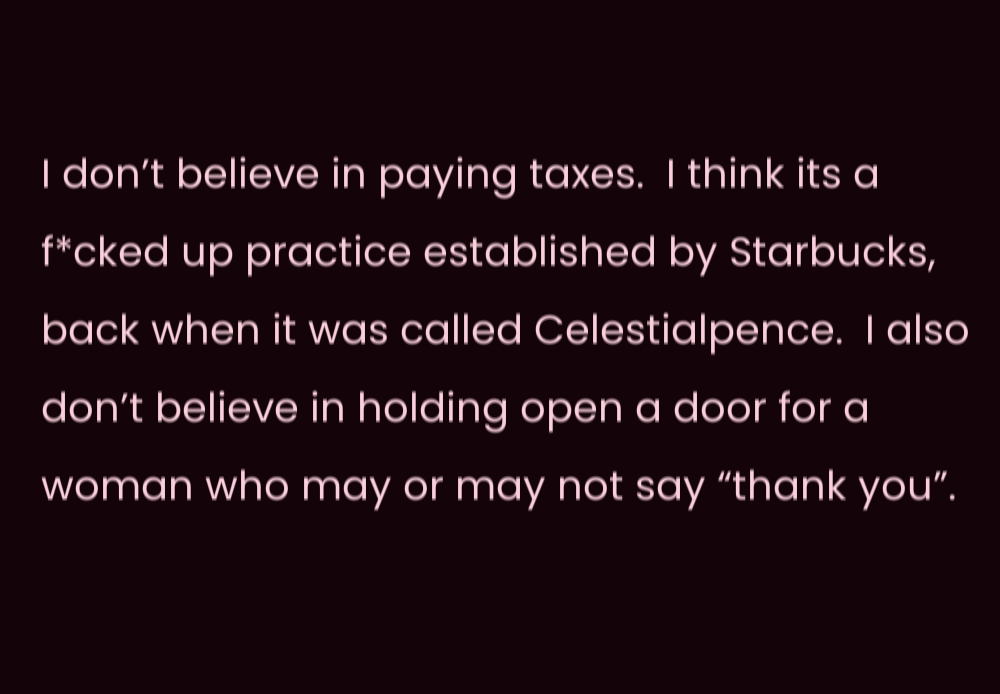I don’t believe in paying taxes.  I think its a f*cked up practice established by Starbucks, back when it was called Celestialpence.  I also don’t believe in holding open a door for a woman who may or may not say “thank you”.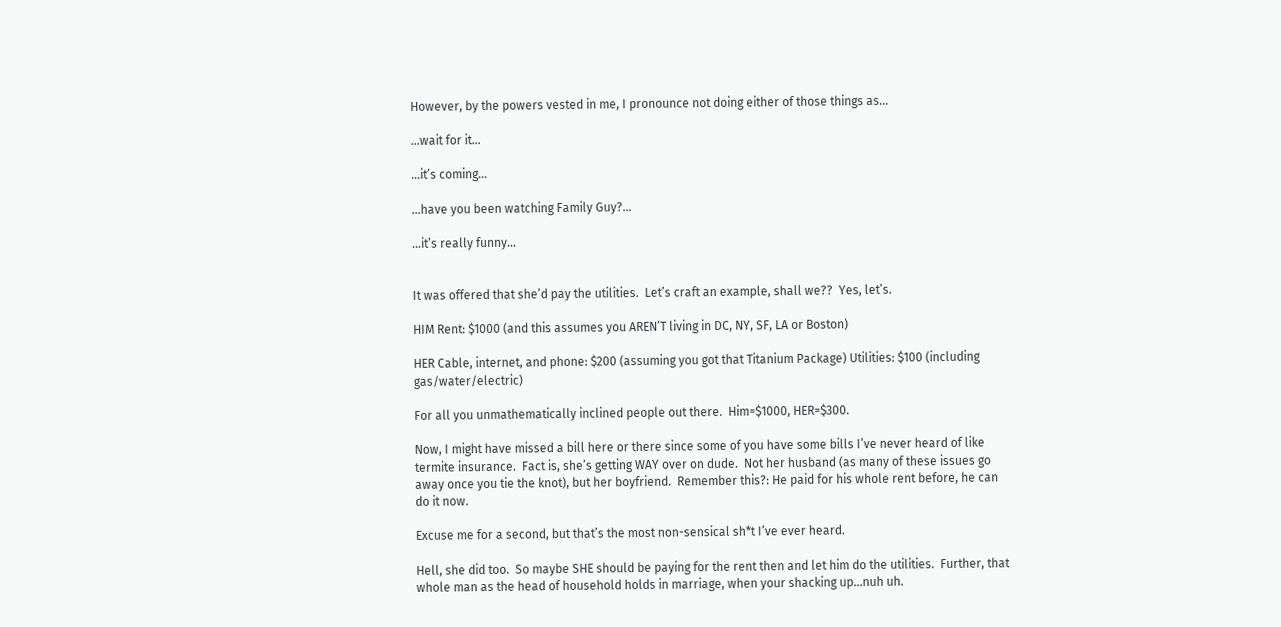However, by the powers vested in me, I pronounce not doing either of those things as…

…wait for it…

…it’s coming…

…have you been watching Family Guy?…

…it’s really funny…


It was offered that she’d pay the utilities.  Let’s craft an example, shall we??  Yes, let’s.

HIM Rent: $1000 (and this assumes you AREN’T living in DC, NY, SF, LA or Boston)

HER Cable, internet, and phone: $200 (assuming you got that Titanium Package) Utilities: $100 (including gas/water/electric)

For all you unmathematically inclined people out there.  Him=$1000, HER=$300.

Now, I might have missed a bill here or there since some of you have some bills I’ve never heard of like termite insurance.  Fact is, she’s getting WAY over on dude.  Not her husband (as many of these issues go away once you tie the knot), but her boyfriend.  Remember this?: He paid for his whole rent before, he can do it now.

Excuse me for a second, but that’s the most non-sensical sh*t I’ve ever heard.

Hell, she did too.  So maybe SHE should be paying for the rent then and let him do the utilities.  Further, that whole man as the head of household holds in marriage, when your shacking up…nuh uh.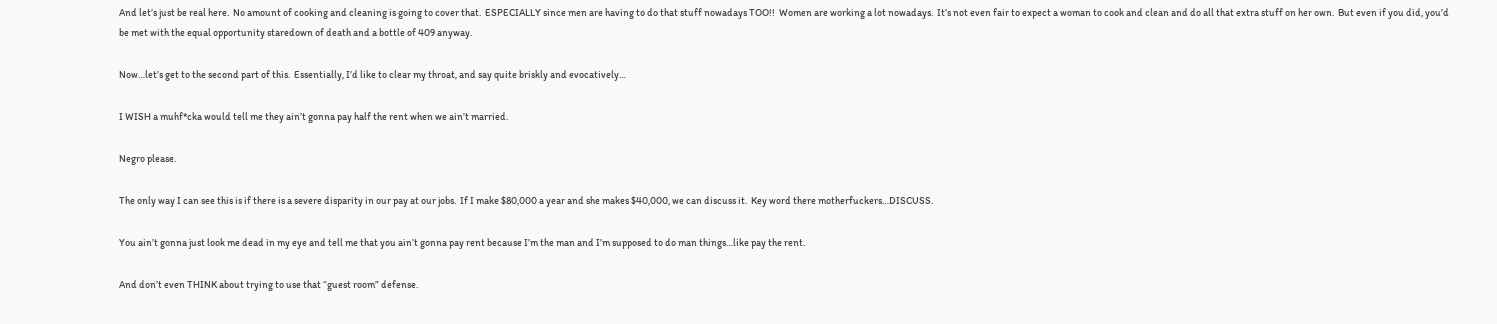And let’s just be real here.  No amount of cooking and cleaning is going to cover that.  ESPECIALLY since men are having to do that stuff nowadays TOO!!  Women are working a lot nowadays.  It’s not even fair to expect a woman to cook and clean and do all that extra stuff on her own.  But even if you did, you’d be met with the equal opportunity staredown of death and a bottle of 409 anyway.

Now…let’s get to the second part of this.  Essentially, I’d like to clear my throat, and say quite briskly and evocatively…

I WISH a muhf*cka would tell me they ain’t gonna pay half the rent when we ain’t married.

Negro please.

The only way I can see this is if there is a severe disparity in our pay at our jobs.  If I make $80,000 a year and she makes $40,000, we can discuss it.  Key word there motherfuckers…DISCUSS.

You ain’t gonna just look me dead in my eye and tell me that you ain’t gonna pay rent because I’m the man and I’m supposed to do man things…like pay the rent.

And don’t even THINK about trying to use that “guest room” defense.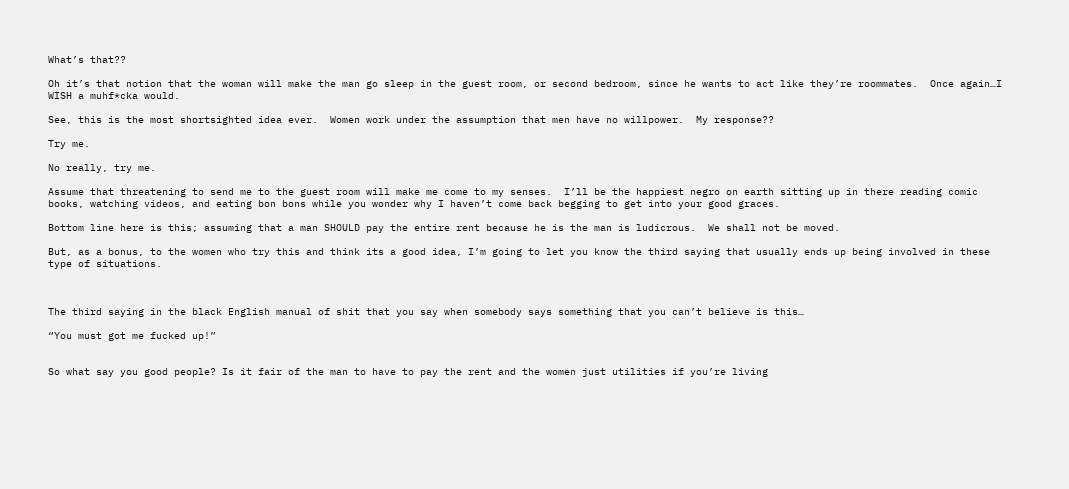What’s that??

Oh it’s that notion that the woman will make the man go sleep in the guest room, or second bedroom, since he wants to act like they’re roommates.  Once again…I WISH a muhf*cka would.

See, this is the most shortsighted idea ever.  Women work under the assumption that men have no willpower.  My response??

Try me.

No really, try me.

Assume that threatening to send me to the guest room will make me come to my senses.  I’ll be the happiest negro on earth sitting up in there reading comic books, watching videos, and eating bon bons while you wonder why I haven’t come back begging to get into your good graces.

Bottom line here is this; assuming that a man SHOULD pay the entire rent because he is the man is ludicrous.  We shall not be moved.

But, as a bonus, to the women who try this and think its a good idea, I’m going to let you know the third saying that usually ends up being involved in these type of situations.



The third saying in the black English manual of shit that you say when somebody says something that you can’t believe is this…

“You must got me fucked up!”


So what say you good people? Is it fair of the man to have to pay the rent and the women just utilities if you’re living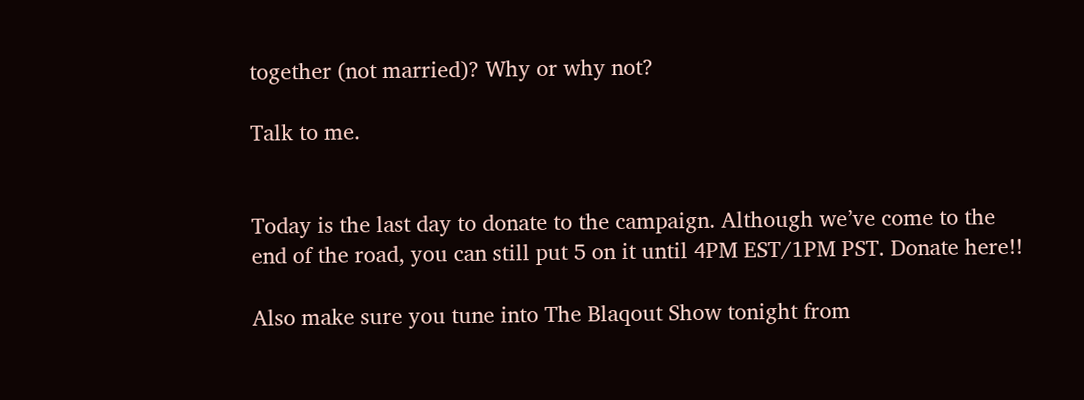together (not married)? Why or why not?

Talk to me.


Today is the last day to donate to the campaign. Although we’ve come to the end of the road, you can still put 5 on it until 4PM EST/1PM PST. Donate here!!

Also make sure you tune into The Blaqout Show tonight from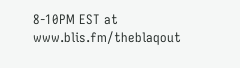8-10PM EST at www.blis.fm/theblaqout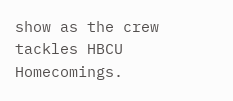show as the crew tackles HBCU Homecomings.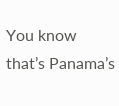You know that’s Panama’s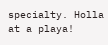specialty. Holla at a playa!